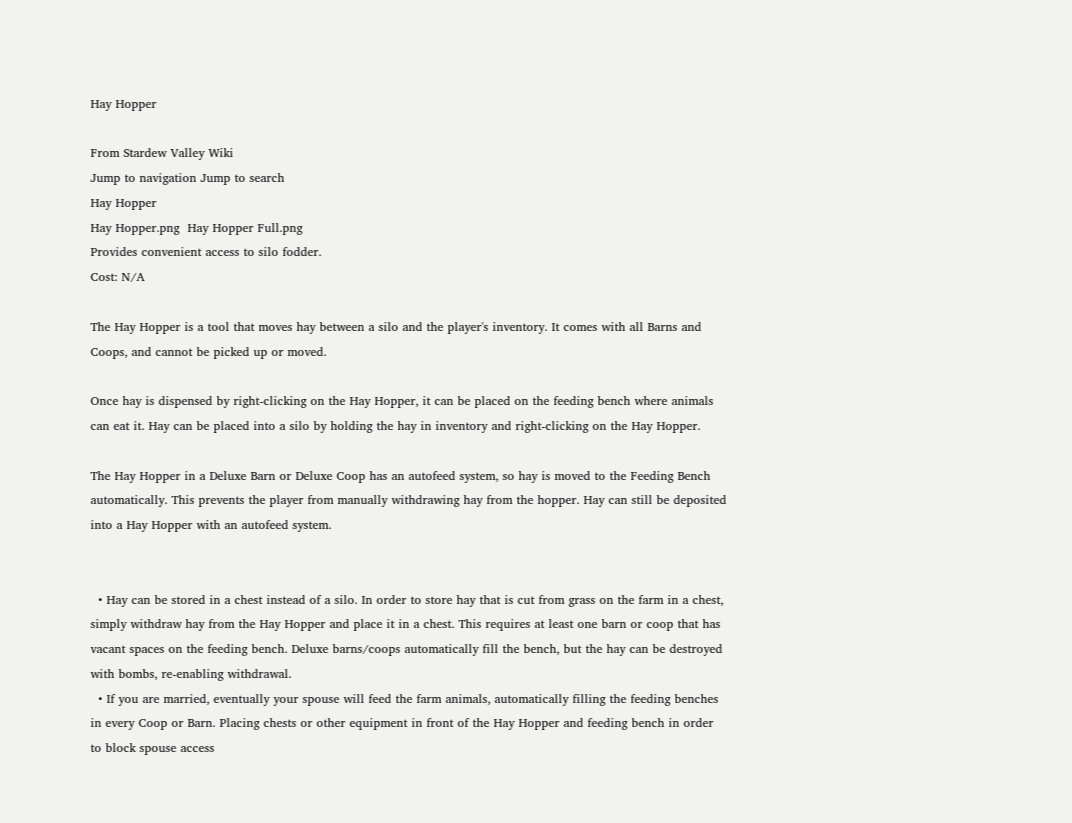Hay Hopper

From Stardew Valley Wiki
Jump to navigation Jump to search
Hay Hopper
Hay Hopper.png  Hay Hopper Full.png
Provides convenient access to silo fodder.
Cost: N/A

The Hay Hopper is a tool that moves hay between a silo and the player's inventory. It comes with all Barns and Coops, and cannot be picked up or moved.

Once hay is dispensed by right-clicking on the Hay Hopper, it can be placed on the feeding bench where animals can eat it. Hay can be placed into a silo by holding the hay in inventory and right-clicking on the Hay Hopper.

The Hay Hopper in a Deluxe Barn or Deluxe Coop has an autofeed system, so hay is moved to the Feeding Bench automatically. This prevents the player from manually withdrawing hay from the hopper. Hay can still be deposited into a Hay Hopper with an autofeed system.


  • Hay can be stored in a chest instead of a silo. In order to store hay that is cut from grass on the farm in a chest, simply withdraw hay from the Hay Hopper and place it in a chest. This requires at least one barn or coop that has vacant spaces on the feeding bench. Deluxe barns/coops automatically fill the bench, but the hay can be destroyed with bombs, re-enabling withdrawal.
  • If you are married, eventually your spouse will feed the farm animals, automatically filling the feeding benches in every Coop or Barn. Placing chests or other equipment in front of the Hay Hopper and feeding bench in order to block spouse access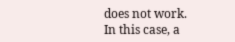does not work. In this case, a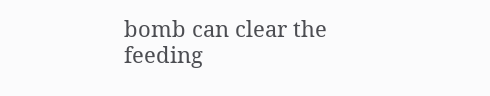bomb can clear the feeding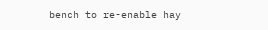bench to re-enable hay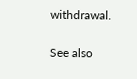withdrawal.

See also